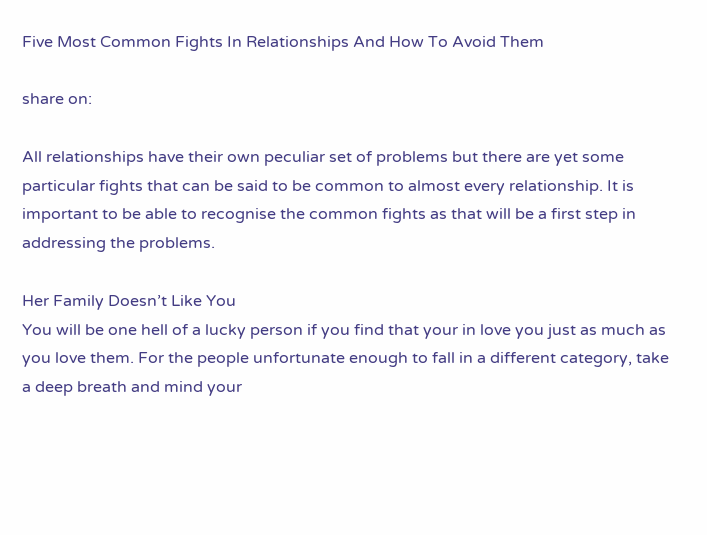Five Most Common Fights In Relationships And How To Avoid Them

share on:

All relationships have their own peculiar set of problems but there are yet some particular fights that can be said to be common to almost every relationship. It is important to be able to recognise the common fights as that will be a first step in addressing the problems.

Her Family Doesn’t Like You
You will be one hell of a lucky person if you find that your in love you just as much as you love them. For the people unfortunate enough to fall in a different category, take a deep breath and mind your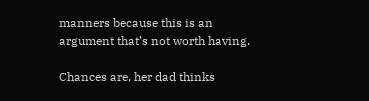manners because this is an argument that’s not worth having.

Chances are, her dad thinks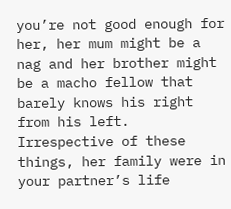you’re not good enough for her, her mum might be a nag and her brother might be a macho fellow that barely knows his right from his left. Irrespective of these things, her family were in your partner’s life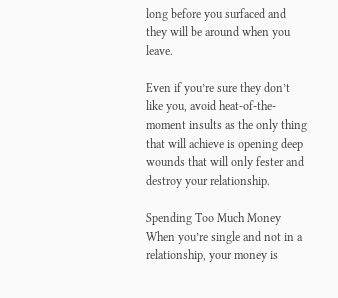long before you surfaced and they will be around when you leave.

Even if you’re sure they don’t like you, avoid heat-of-the-moment insults as the only thing that will achieve is opening deep wounds that will only fester and destroy your relationship.

Spending Too Much Money
When you’re single and not in a relationship, your money is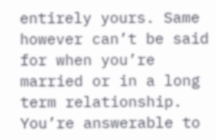entirely yours. Same however can’t be said for when you’re married or in a long term relationship. You’re answerable to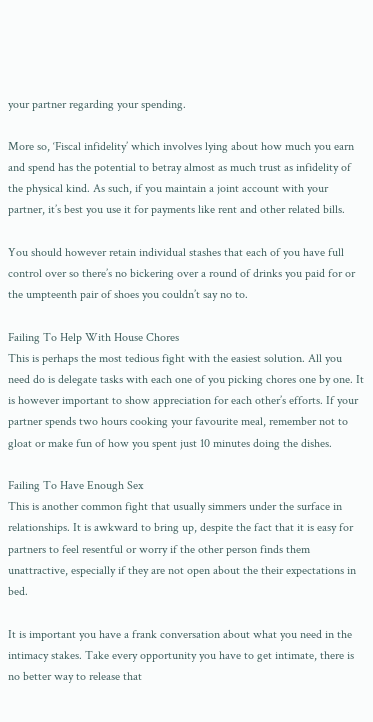your partner regarding your spending.

More so, ‘Fiscal infidelity’ which involves lying about how much you earn and spend has the potential to betray almost as much trust as infidelity of the physical kind. As such, if you maintain a joint account with your partner, it’s best you use it for payments like rent and other related bills.

You should however retain individual stashes that each of you have full control over so there’s no bickering over a round of drinks you paid for or the umpteenth pair of shoes you couldn’t say no to.

Failing To Help With House Chores
This is perhaps the most tedious fight with the easiest solution. All you need do is delegate tasks with each one of you picking chores one by one. It is however important to show appreciation for each other’s efforts. If your partner spends two hours cooking your favourite meal, remember not to gloat or make fun of how you spent just 10 minutes doing the dishes.

Failing To Have Enough Sex
This is another common fight that usually simmers under the surface in relationships. It is awkward to bring up, despite the fact that it is easy for partners to feel resentful or worry if the other person finds them unattractive, especially if they are not open about the their expectations in bed.

It is important you have a frank conversation about what you need in the intimacy stakes. Take every opportunity you have to get intimate, there is no better way to release that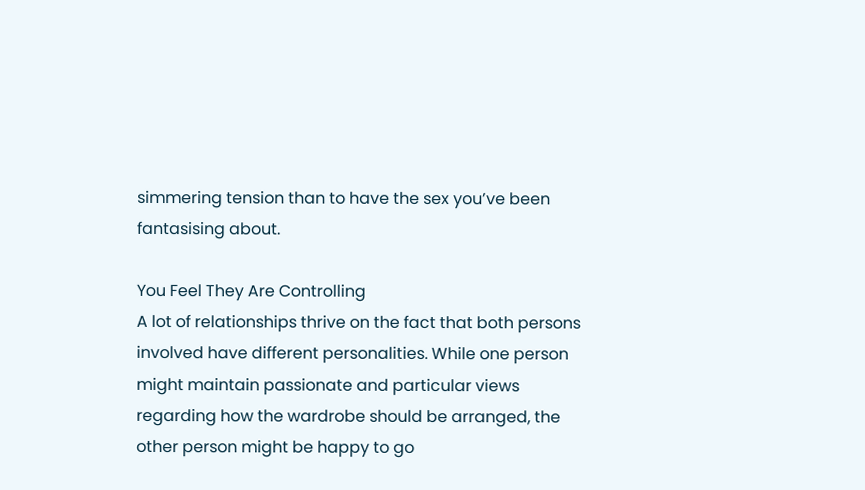simmering tension than to have the sex you’ve been fantasising about.

You Feel They Are Controlling
A lot of relationships thrive on the fact that both persons involved have different personalities. While one person might maintain passionate and particular views regarding how the wardrobe should be arranged, the other person might be happy to go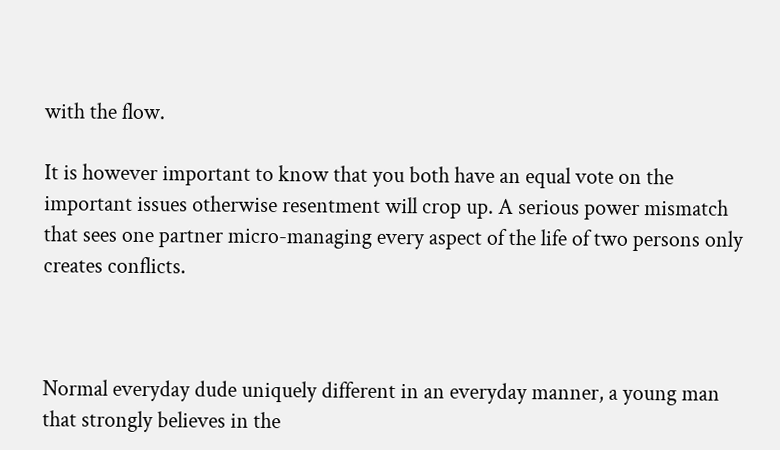with the flow.

It is however important to know that you both have an equal vote on the important issues otherwise resentment will crop up. A serious power mismatch that sees one partner micro-managing every aspect of the life of two persons only creates conflicts.



Normal everyday dude uniquely different in an everyday manner, a young man that strongly believes in the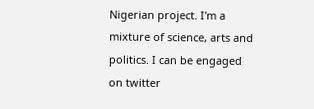Nigerian project. I'm a mixture of science, arts and politics. I can be engaged on twitter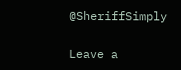@SheriffSimply

Leave a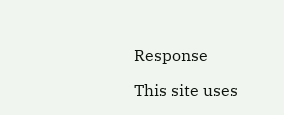Response

This site uses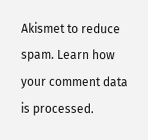Akismet to reduce spam. Learn how your comment data is processed.